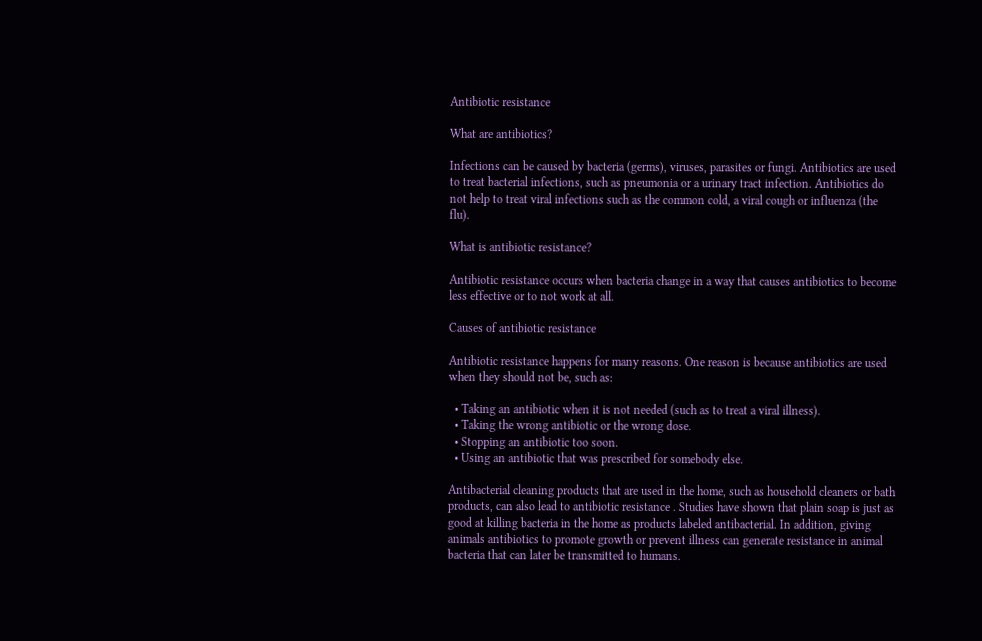Antibiotic resistance

What are antibiotics?

Infections can be caused by bacteria (germs), viruses, parasites or fungi. Antibiotics are used to treat bacterial infections, such as pneumonia or a urinary tract infection. Antibiotics do not help to treat viral infections such as the common cold, a viral cough or influenza (the flu).

What is antibiotic resistance?

Antibiotic resistance occurs when bacteria change in a way that causes antibiotics to become less effective or to not work at all.

Causes of antibiotic resistance

Antibiotic resistance happens for many reasons. One reason is because antibiotics are used when they should not be, such as:

  • Taking an antibiotic when it is not needed (such as to treat a viral illness).
  • Taking the wrong antibiotic or the wrong dose.
  • Stopping an antibiotic too soon.
  • Using an antibiotic that was prescribed for somebody else.

Antibacterial cleaning products that are used in the home, such as household cleaners or bath products, can also lead to antibiotic resistance . Studies have shown that plain soap is just as good at killing bacteria in the home as products labeled antibacterial. In addition, giving animals antibiotics to promote growth or prevent illness can generate resistance in animal bacteria that can later be transmitted to humans.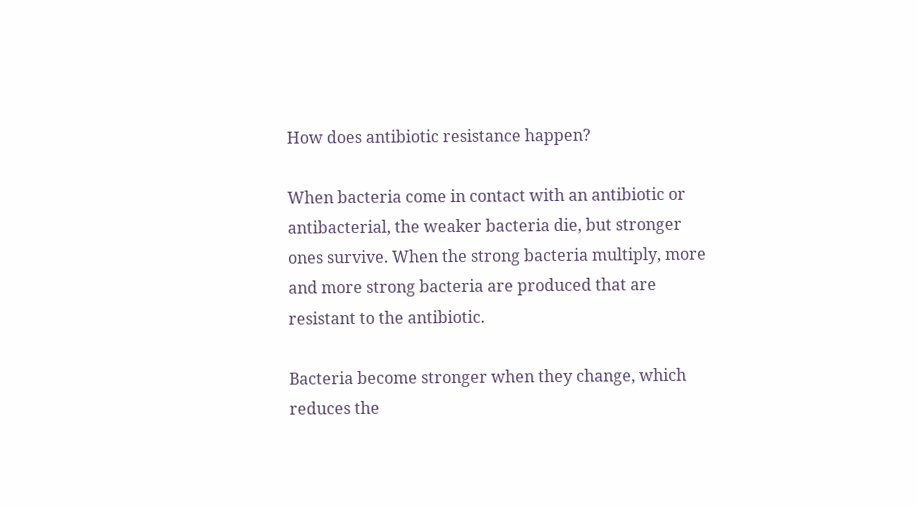How does antibiotic resistance happen?

When bacteria come in contact with an antibiotic or antibacterial, the weaker bacteria die, but stronger ones survive. When the strong bacteria multiply, more and more strong bacteria are produced that are resistant to the antibiotic.

Bacteria become stronger when they change, which reduces the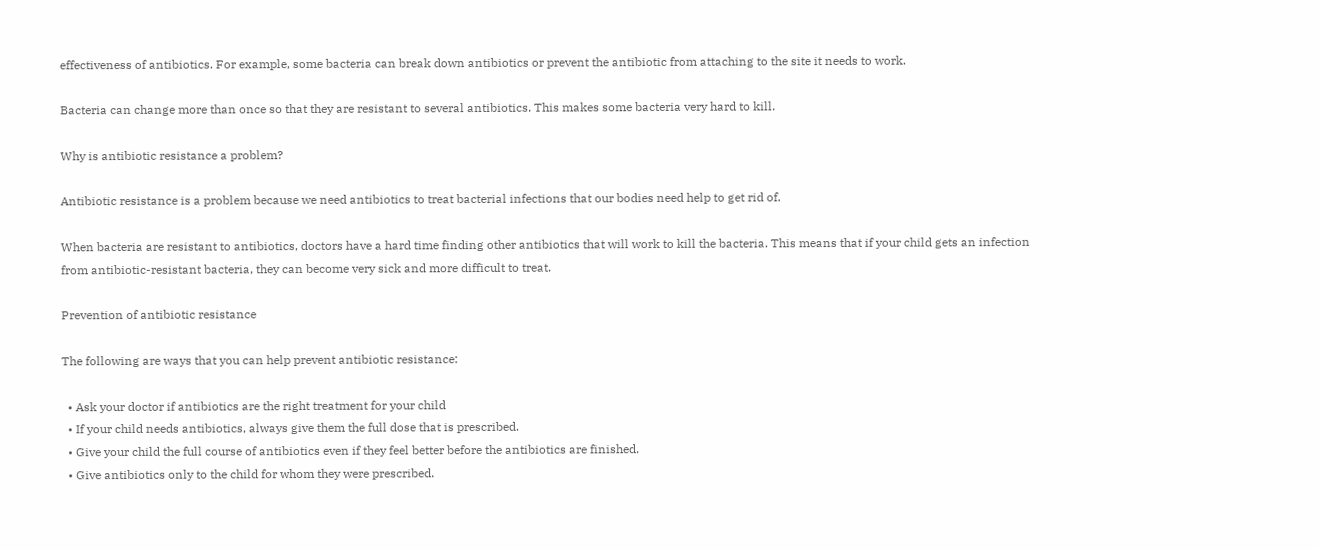effectiveness of antibiotics. For example, some bacteria can break down antibiotics or prevent the antibiotic from attaching to the site it needs to work.

Bacteria can change more than once so that they are resistant to several antibiotics. This makes some bacteria very hard to kill.

Why is antibiotic resistance a problem?

Antibiotic resistance is a problem because we need antibiotics to treat bacterial infections that our bodies need help to get rid of.

When bacteria are resistant to antibiotics, doctors have a hard time finding other antibiotics that will work to kill the bacteria. This means that if your child gets an infection from antibiotic-resistant bacteria, they can become very sick and more difficult to treat.

Prevention of antibiotic resistance

The following are ways that you can help prevent antibiotic resistance:

  • Ask your doctor if antibiotics are the right treatment for your child
  • If your child needs antibiotics, always give them the full dose that is prescribed.
  • Give your child the full course of antibiotics even if they feel better before the antibiotics are finished.
  • Give antibiotics only to the child for whom they were prescribed.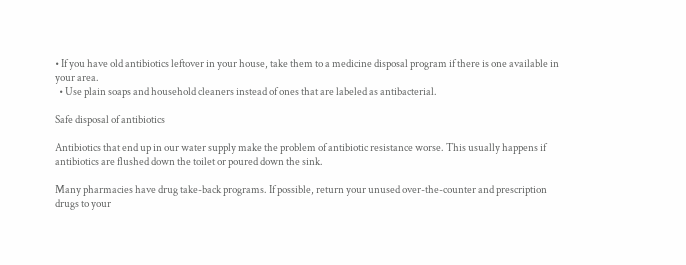• If you have old antibiotics leftover in your house, take them to a medicine disposal program if there is one available in your area.
  • Use plain soaps and household cleaners instead of ones that are labeled as antibacterial.

Safe disposal of antibiotics

Antibiotics that end up in our water supply make the problem of antibiotic resistance worse. This usually happens if antibiotics are flushed down the toilet or poured down the sink.

Many pharmacies have drug take-back programs. If possible, return your unused over-the-counter and prescription drugs to your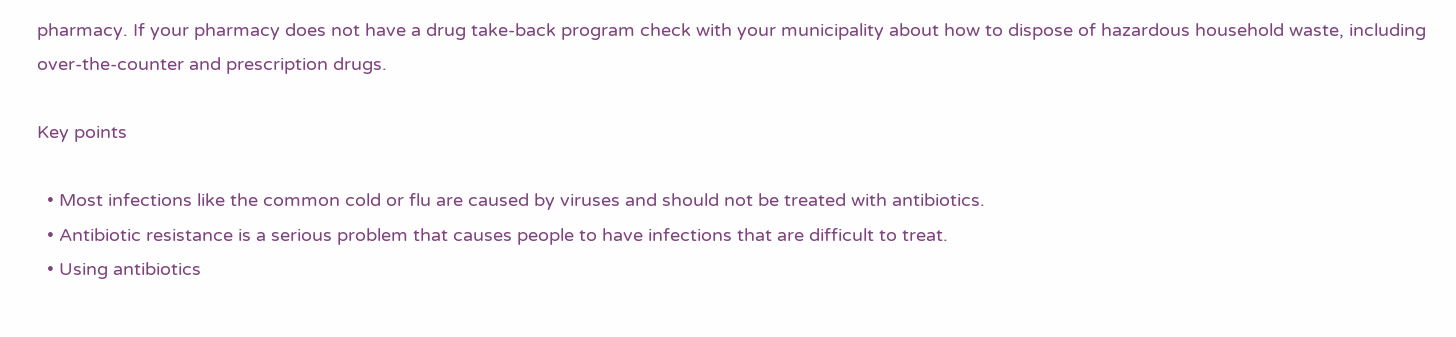pharmacy. If your pharmacy does not have a drug take-back program check with your municipality about how to dispose of hazardous household waste, including over-the-counter and prescription drugs.

Key points

  • Most infections like the common cold or flu are caused by viruses and should not be treated with antibiotics.
  • Antibiotic resistance is a serious problem that causes people to have infections that are difficult to treat.
  • Using antibiotics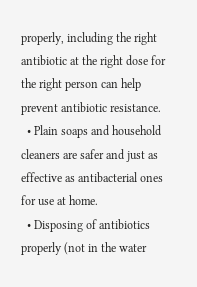properly, including the right antibiotic at the right dose for the right person can help prevent antibiotic resistance.
  • Plain soaps and household cleaners are safer and just as effective as antibacterial ones for use at home.
  • Disposing of antibiotics properly (not in the water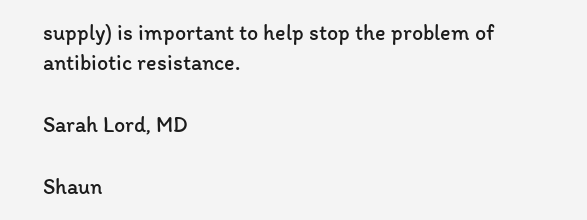supply) is important to help stop the problem of antibiotic resistance.

Sarah Lord, MD

Shaun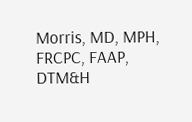Morris, MD, MPH, FRCPC, FAAP, DTM&H